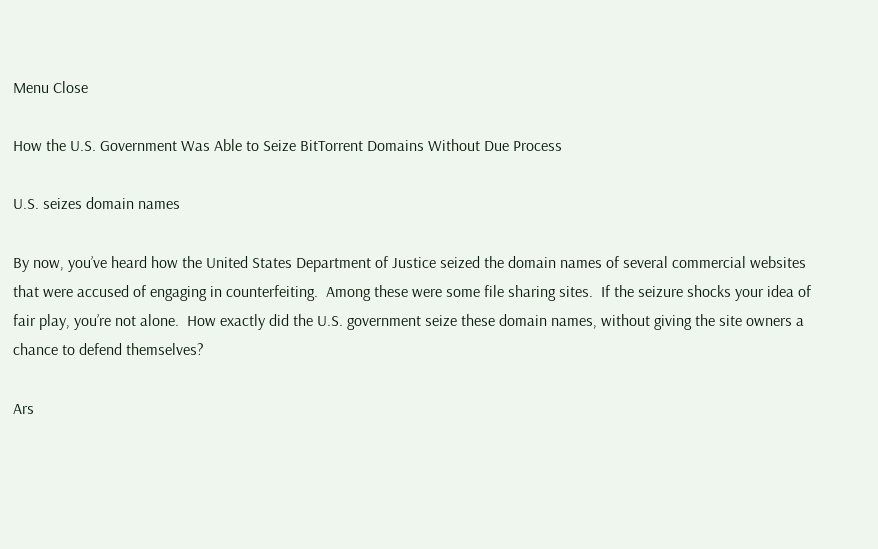Menu Close

How the U.S. Government Was Able to Seize BitTorrent Domains Without Due Process

U.S. seizes domain names

By now, you’ve heard how the United States Department of Justice seized the domain names of several commercial websites that were accused of engaging in counterfeiting.  Among these were some file sharing sites.  If the seizure shocks your idea of fair play, you’re not alone.  How exactly did the U.S. government seize these domain names, without giving the site owners a chance to defend themselves?

Ars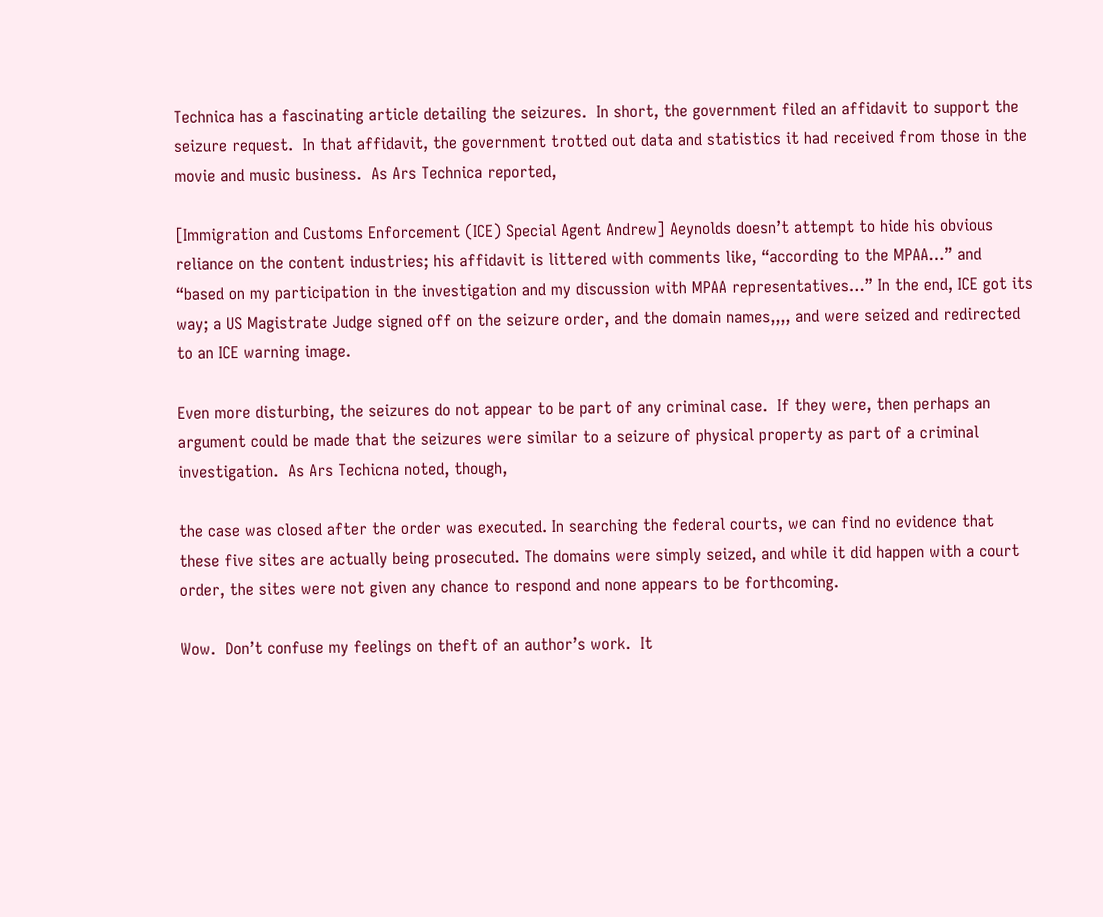Technica has a fascinating article detailing the seizures.  In short, the government filed an affidavit to support the seizure request.  In that affidavit, the government trotted out data and statistics it had received from those in the movie and music business.  As Ars Technica reported,

[Immigration and Customs Enforcement (ICE) Special Agent Andrew] Aeynolds doesn’t attempt to hide his obvious reliance on the content industries; his affidavit is littered with comments like, “according to the MPAA…” and “based on my participation in the investigation and my discussion with MPAA representatives…” In the end, ICE got its way; a US Magistrate Judge signed off on the seizure order, and the domain names,,,, and were seized and redirected to an ICE warning image.

Even more disturbing, the seizures do not appear to be part of any criminal case.  If they were, then perhaps an argument could be made that the seizures were similar to a seizure of physical property as part of a criminal investigation.  As Ars Techicna noted, though,

the case was closed after the order was executed. In searching the federal courts, we can find no evidence that these five sites are actually being prosecuted. The domains were simply seized, and while it did happen with a court order, the sites were not given any chance to respond and none appears to be forthcoming.

Wow.  Don’t confuse my feelings on theft of an author’s work.  It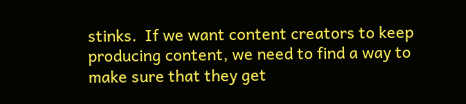stinks.  If we want content creators to keep producing content, we need to find a way to make sure that they get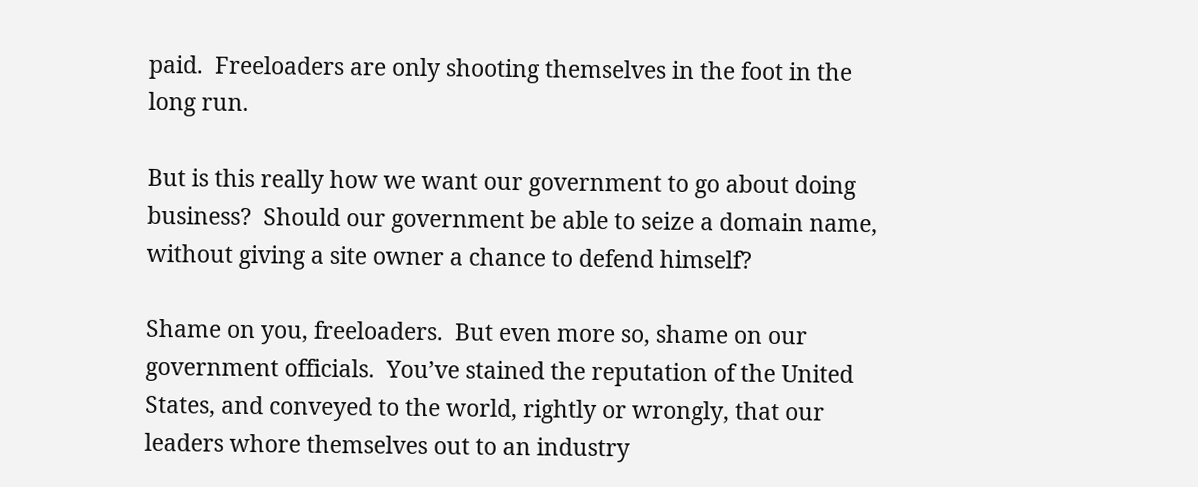paid.  Freeloaders are only shooting themselves in the foot in the long run.

But is this really how we want our government to go about doing business?  Should our government be able to seize a domain name, without giving a site owner a chance to defend himself?

Shame on you, freeloaders.  But even more so, shame on our government officials.  You’ve stained the reputation of the United States, and conveyed to the world, rightly or wrongly, that our leaders whore themselves out to an industry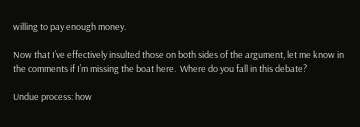willing to pay enough money.

Now that I’ve effectively insulted those on both sides of the argument, let me know in the comments if I’m missing the boat here.  Where do you fall in this debate?

Undue process: how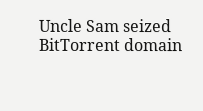Uncle Sam seized BitTorrent domain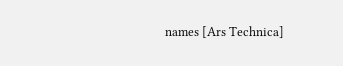names [Ars Technica]